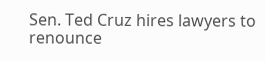Sen. Ted Cruz hires lawyers to renounce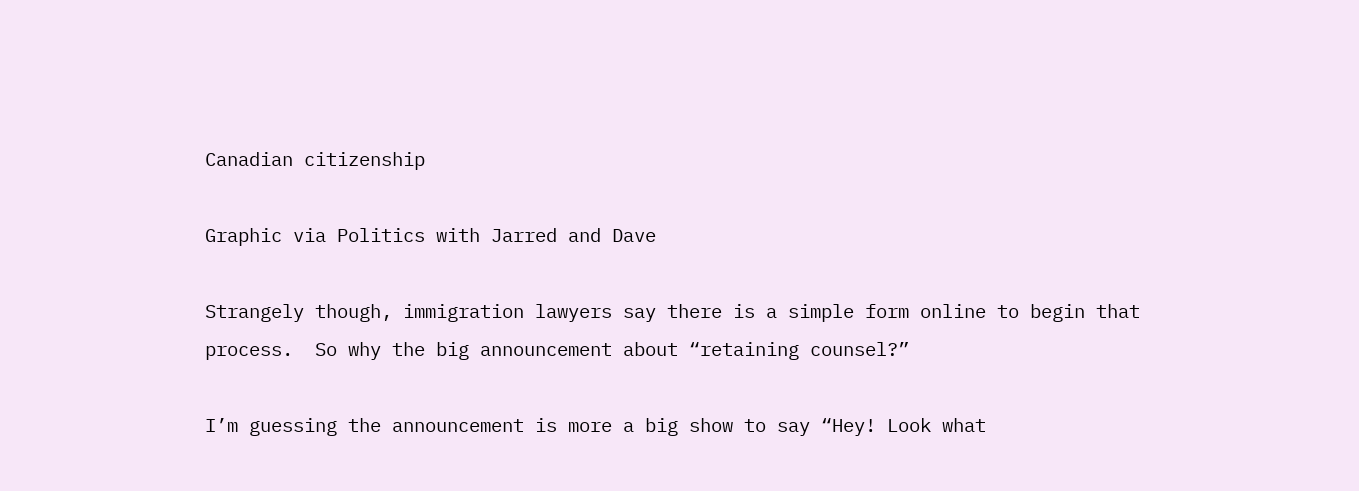Canadian citizenship

Graphic via Politics with Jarred and Dave

Strangely though, immigration lawyers say there is a simple form online to begin that process.  So why the big announcement about “retaining counsel?”

I’m guessing the announcement is more a big show to say “Hey! Look what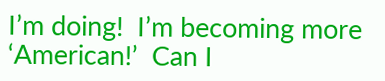I’m doing!  I’m becoming more ‘American!’  Can I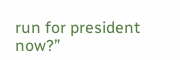run for president now?”